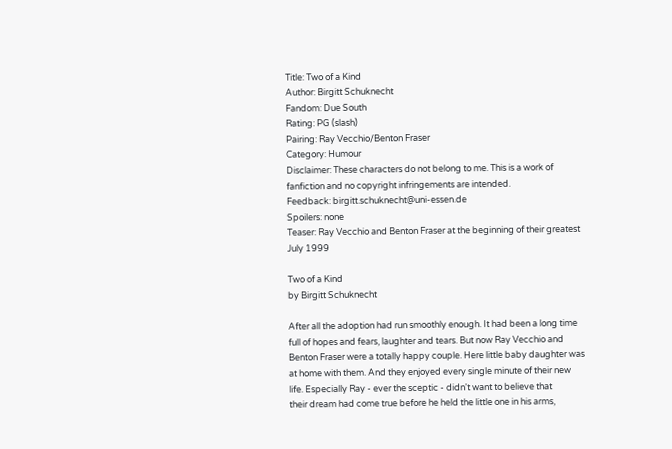Title: Two of a Kind
Author: Birgitt Schuknecht
Fandom: Due South
Rating: PG (slash)
Pairing: Ray Vecchio/Benton Fraser
Category: Humour
Disclaimer: These characters do not belong to me. This is a work of
fanfiction and no copyright infringements are intended.
Feedback: birgitt.schuknecht@uni-essen.de
Spoilers: none
Teaser: Ray Vecchio and Benton Fraser at the beginning of their greatest
July 1999

Two of a Kind
by Birgitt Schuknecht

After all the adoption had run smoothly enough. It had been a long time
full of hopes and fears, laughter and tears. But now Ray Vecchio and
Benton Fraser were a totally happy couple. Here little baby daughter was
at home with them. And they enjoyed every single minute of their new
life. Especially Ray - ever the sceptic - didn't want to believe that
their dream had come true before he held the little one in his arms,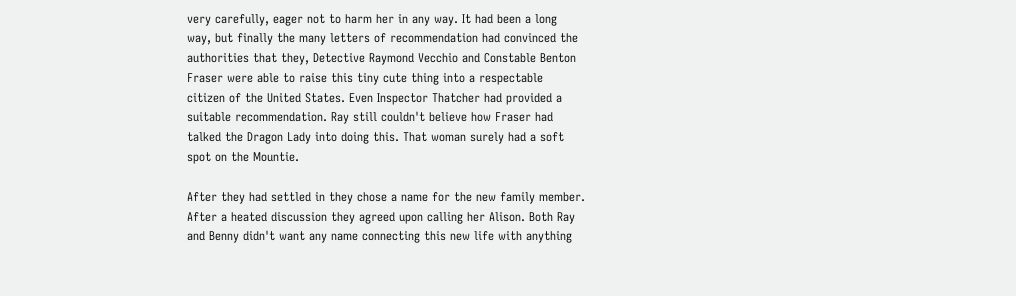very carefully, eager not to harm her in any way. It had been a long
way, but finally the many letters of recommendation had convinced the
authorities that they, Detective Raymond Vecchio and Constable Benton
Fraser were able to raise this tiny cute thing into a respectable
citizen of the United States. Even Inspector Thatcher had provided a
suitable recommendation. Ray still couldn't believe how Fraser had
talked the Dragon Lady into doing this. That woman surely had a soft
spot on the Mountie.

After they had settled in they chose a name for the new family member.
After a heated discussion they agreed upon calling her Alison. Both Ray
and Benny didn't want any name connecting this new life with anything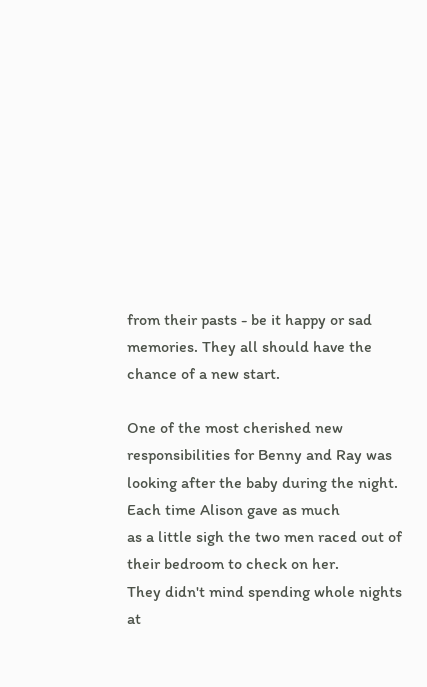from their pasts - be it happy or sad memories. They all should have the
chance of a new start.

One of the most cherished new responsibilities for Benny and Ray was
looking after the baby during the night. Each time Alison gave as much
as a little sigh the two men raced out of their bedroom to check on her.
They didn't mind spending whole nights at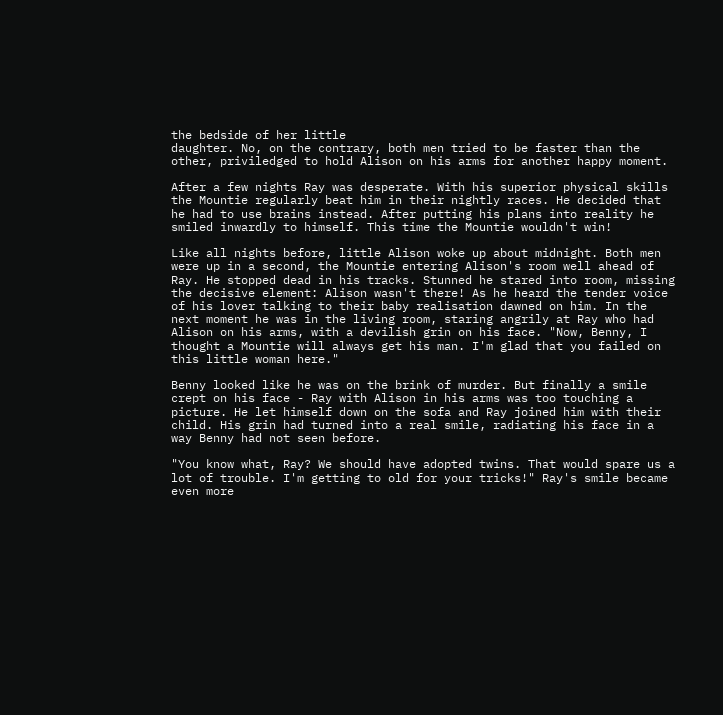the bedside of her little
daughter. No, on the contrary, both men tried to be faster than the
other, priviledged to hold Alison on his arms for another happy moment.

After a few nights Ray was desperate. With his superior physical skills
the Mountie regularly beat him in their nightly races. He decided that
he had to use brains instead. After putting his plans into reality he
smiled inwardly to himself. This time the Mountie wouldn't win!

Like all nights before, little Alison woke up about midnight. Both men
were up in a second, the Mountie entering Alison's room well ahead of
Ray. He stopped dead in his tracks. Stunned he stared into room, missing
the decisive element: Alison wasn't there! As he heard the tender voice
of his lover talking to their baby realisation dawned on him. In the
next moment he was in the living room, staring angrily at Ray who had
Alison on his arms, with a devilish grin on his face. "Now, Benny, I
thought a Mountie will always get his man. I'm glad that you failed on
this little woman here."

Benny looked like he was on the brink of murder. But finally a smile
crept on his face - Ray with Alison in his arms was too touching a
picture. He let himself down on the sofa and Ray joined him with their
child. His grin had turned into a real smile, radiating his face in a
way Benny had not seen before.

"You know what, Ray? We should have adopted twins. That would spare us a
lot of trouble. I'm getting to old for your tricks!" Ray's smile became
even more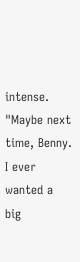intense. "Maybe next time, Benny. I ever wanted a big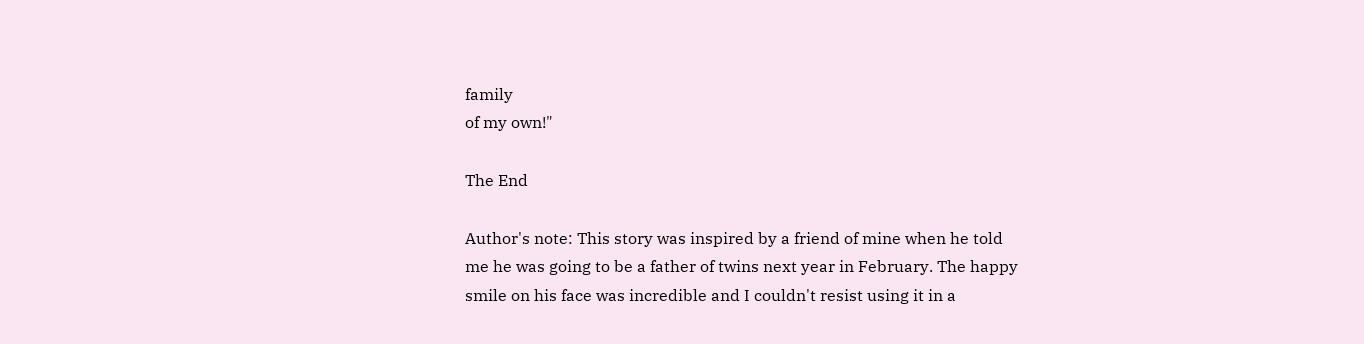family
of my own!"

The End

Author's note: This story was inspired by a friend of mine when he told
me he was going to be a father of twins next year in February. The happy
smile on his face was incredible and I couldn't resist using it in a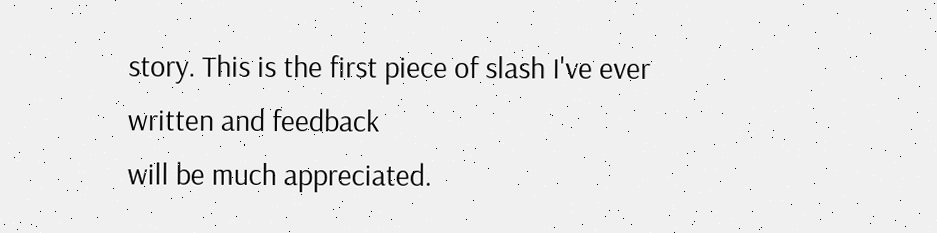story. This is the first piece of slash I've ever written and feedback
will be much appreciated.